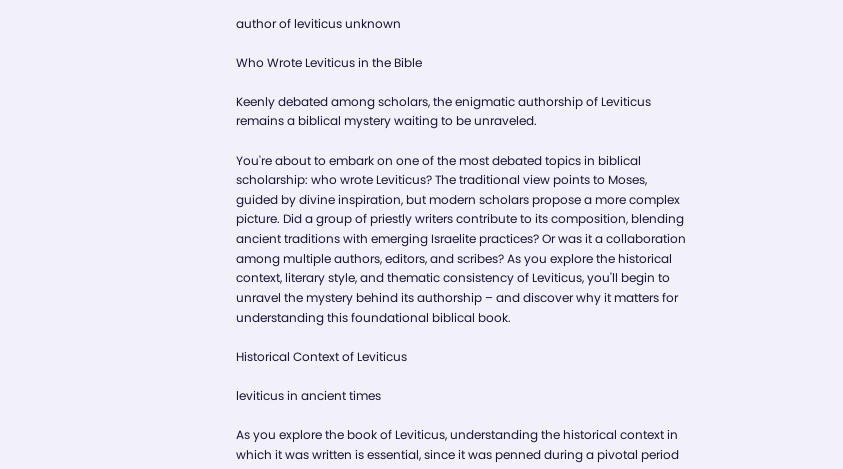author of leviticus unknown

Who Wrote Leviticus in the Bible

Keenly debated among scholars, the enigmatic authorship of Leviticus remains a biblical mystery waiting to be unraveled.

You're about to embark on one of the most debated topics in biblical scholarship: who wrote Leviticus? The traditional view points to Moses, guided by divine inspiration, but modern scholars propose a more complex picture. Did a group of priestly writers contribute to its composition, blending ancient traditions with emerging Israelite practices? Or was it a collaboration among multiple authors, editors, and scribes? As you explore the historical context, literary style, and thematic consistency of Leviticus, you'll begin to unravel the mystery behind its authorship – and discover why it matters for understanding this foundational biblical book.

Historical Context of Leviticus

leviticus in ancient times

As you explore the book of Leviticus, understanding the historical context in which it was written is essential, since it was penned during a pivotal period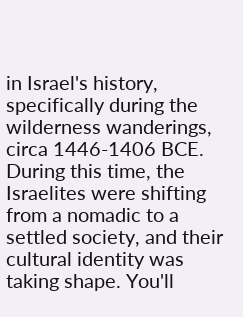in Israel's history, specifically during the wilderness wanderings, circa 1446-1406 BCE. During this time, the Israelites were shifting from a nomadic to a settled society, and their cultural identity was taking shape. You'll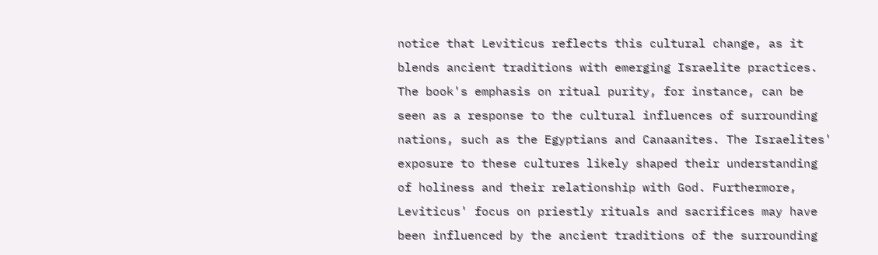notice that Leviticus reflects this cultural change, as it blends ancient traditions with emerging Israelite practices. The book's emphasis on ritual purity, for instance, can be seen as a response to the cultural influences of surrounding nations, such as the Egyptians and Canaanites. The Israelites' exposure to these cultures likely shaped their understanding of holiness and their relationship with God. Furthermore, Leviticus' focus on priestly rituals and sacrifices may have been influenced by the ancient traditions of the surrounding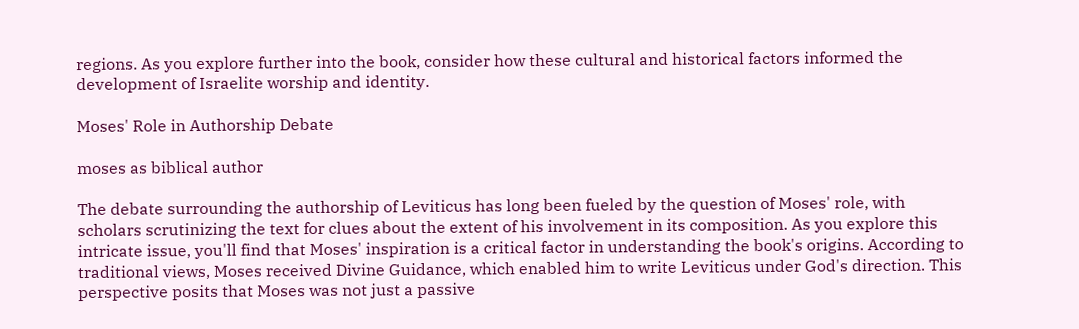regions. As you explore further into the book, consider how these cultural and historical factors informed the development of Israelite worship and identity.

Moses' Role in Authorship Debate

moses as biblical author

The debate surrounding the authorship of Leviticus has long been fueled by the question of Moses' role, with scholars scrutinizing the text for clues about the extent of his involvement in its composition. As you explore this intricate issue, you'll find that Moses' inspiration is a critical factor in understanding the book's origins. According to traditional views, Moses received Divine Guidance, which enabled him to write Leviticus under God's direction. This perspective posits that Moses was not just a passive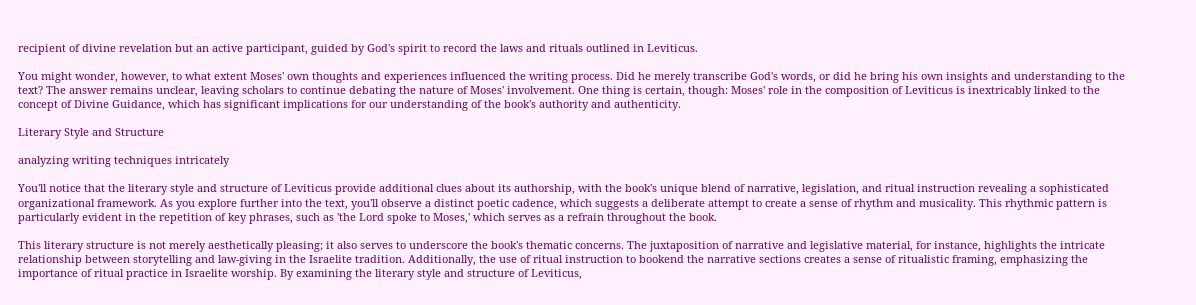recipient of divine revelation but an active participant, guided by God's spirit to record the laws and rituals outlined in Leviticus.

You might wonder, however, to what extent Moses' own thoughts and experiences influenced the writing process. Did he merely transcribe God's words, or did he bring his own insights and understanding to the text? The answer remains unclear, leaving scholars to continue debating the nature of Moses' involvement. One thing is certain, though: Moses' role in the composition of Leviticus is inextricably linked to the concept of Divine Guidance, which has significant implications for our understanding of the book's authority and authenticity.

Literary Style and Structure

analyzing writing techniques intricately

You'll notice that the literary style and structure of Leviticus provide additional clues about its authorship, with the book's unique blend of narrative, legislation, and ritual instruction revealing a sophisticated organizational framework. As you explore further into the text, you'll observe a distinct poetic cadence, which suggests a deliberate attempt to create a sense of rhythm and musicality. This rhythmic pattern is particularly evident in the repetition of key phrases, such as 'the Lord spoke to Moses,' which serves as a refrain throughout the book.

This literary structure is not merely aesthetically pleasing; it also serves to underscore the book's thematic concerns. The juxtaposition of narrative and legislative material, for instance, highlights the intricate relationship between storytelling and law-giving in the Israelite tradition. Additionally, the use of ritual instruction to bookend the narrative sections creates a sense of ritualistic framing, emphasizing the importance of ritual practice in Israelite worship. By examining the literary style and structure of Leviticus,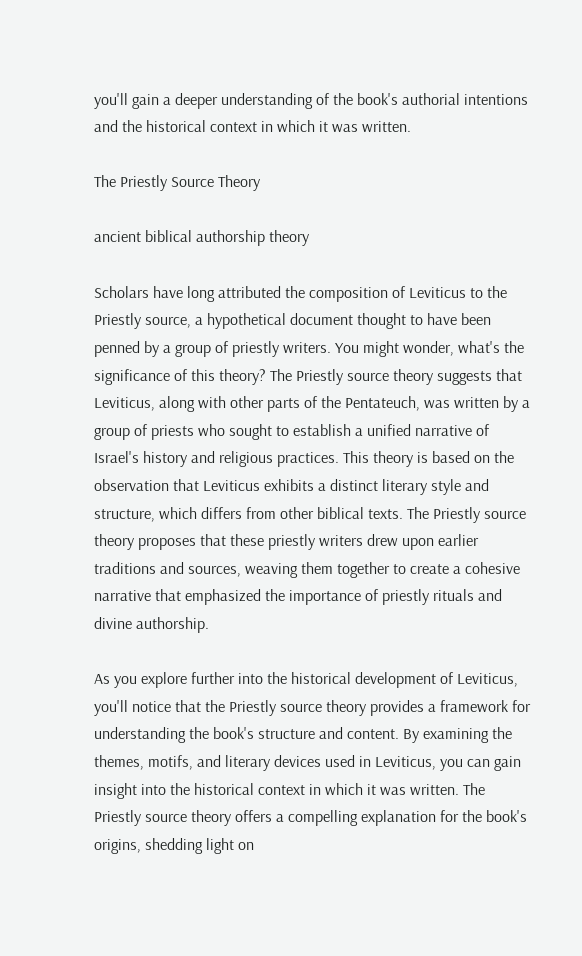you'll gain a deeper understanding of the book's authorial intentions and the historical context in which it was written.

The Priestly Source Theory

ancient biblical authorship theory

Scholars have long attributed the composition of Leviticus to the Priestly source, a hypothetical document thought to have been penned by a group of priestly writers. You might wonder, what's the significance of this theory? The Priestly source theory suggests that Leviticus, along with other parts of the Pentateuch, was written by a group of priests who sought to establish a unified narrative of Israel's history and religious practices. This theory is based on the observation that Leviticus exhibits a distinct literary style and structure, which differs from other biblical texts. The Priestly source theory proposes that these priestly writers drew upon earlier traditions and sources, weaving them together to create a cohesive narrative that emphasized the importance of priestly rituals and divine authorship.

As you explore further into the historical development of Leviticus, you'll notice that the Priestly source theory provides a framework for understanding the book's structure and content. By examining the themes, motifs, and literary devices used in Leviticus, you can gain insight into the historical context in which it was written. The Priestly source theory offers a compelling explanation for the book's origins, shedding light on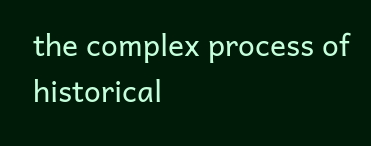the complex process of historical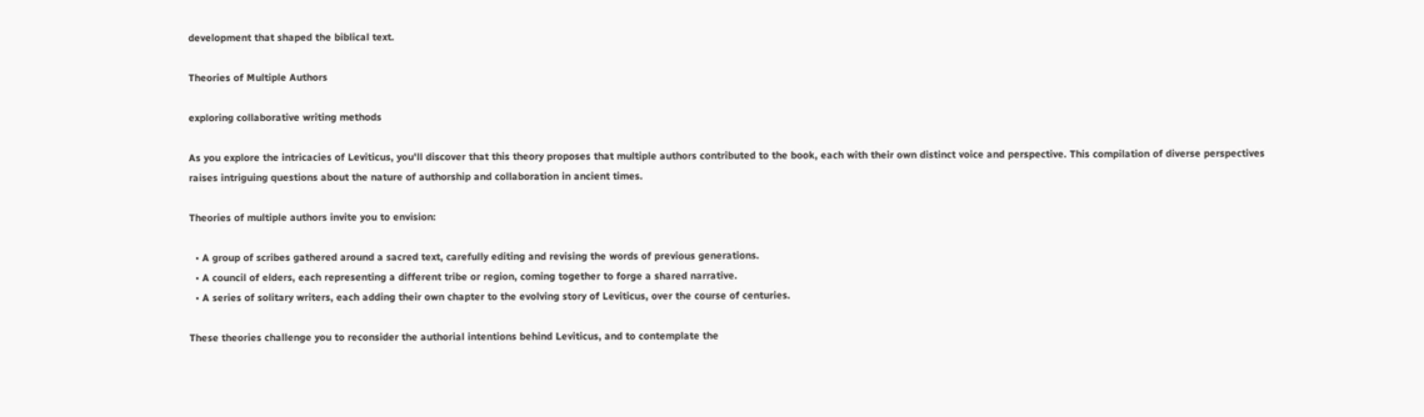development that shaped the biblical text.

Theories of Multiple Authors

exploring collaborative writing methods

As you explore the intricacies of Leviticus, you'll discover that this theory proposes that multiple authors contributed to the book, each with their own distinct voice and perspective. This compilation of diverse perspectives raises intriguing questions about the nature of authorship and collaboration in ancient times.

Theories of multiple authors invite you to envision:

  • A group of scribes gathered around a sacred text, carefully editing and revising the words of previous generations.
  • A council of elders, each representing a different tribe or region, coming together to forge a shared narrative.
  • A series of solitary writers, each adding their own chapter to the evolving story of Leviticus, over the course of centuries.

These theories challenge you to reconsider the authorial intentions behind Leviticus, and to contemplate the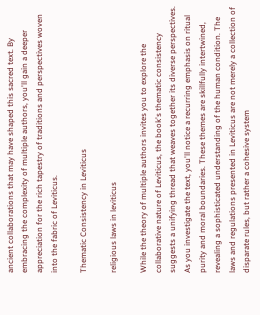ancient collaborations that may have shaped this sacred text. By embracing the complexity of multiple authors, you'll gain a deeper appreciation for the rich tapestry of traditions and perspectives woven into the fabric of Leviticus.

Thematic Consistency in Leviticus

religious laws in leviticus

While the theory of multiple authors invites you to explore the collaborative nature of Leviticus, the book's thematic consistency suggests a unifying thread that weaves together its diverse perspectives. As you investigate the text, you'll notice a recurring emphasis on ritual purity and moral boundaries. These themes are skillfully intertwined, revealing a sophisticated understanding of the human condition. The laws and regulations presented in Leviticus are not merely a collection of disparate rules, but rather a cohesive system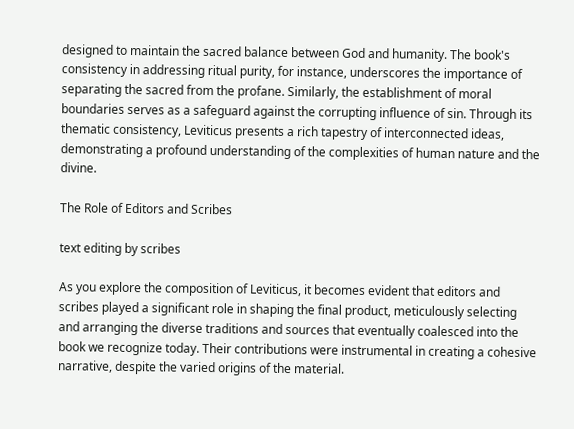designed to maintain the sacred balance between God and humanity. The book's consistency in addressing ritual purity, for instance, underscores the importance of separating the sacred from the profane. Similarly, the establishment of moral boundaries serves as a safeguard against the corrupting influence of sin. Through its thematic consistency, Leviticus presents a rich tapestry of interconnected ideas, demonstrating a profound understanding of the complexities of human nature and the divine.

The Role of Editors and Scribes

text editing by scribes

As you explore the composition of Leviticus, it becomes evident that editors and scribes played a significant role in shaping the final product, meticulously selecting and arranging the diverse traditions and sources that eventually coalesced into the book we recognize today. Their contributions were instrumental in creating a cohesive narrative, despite the varied origins of the material.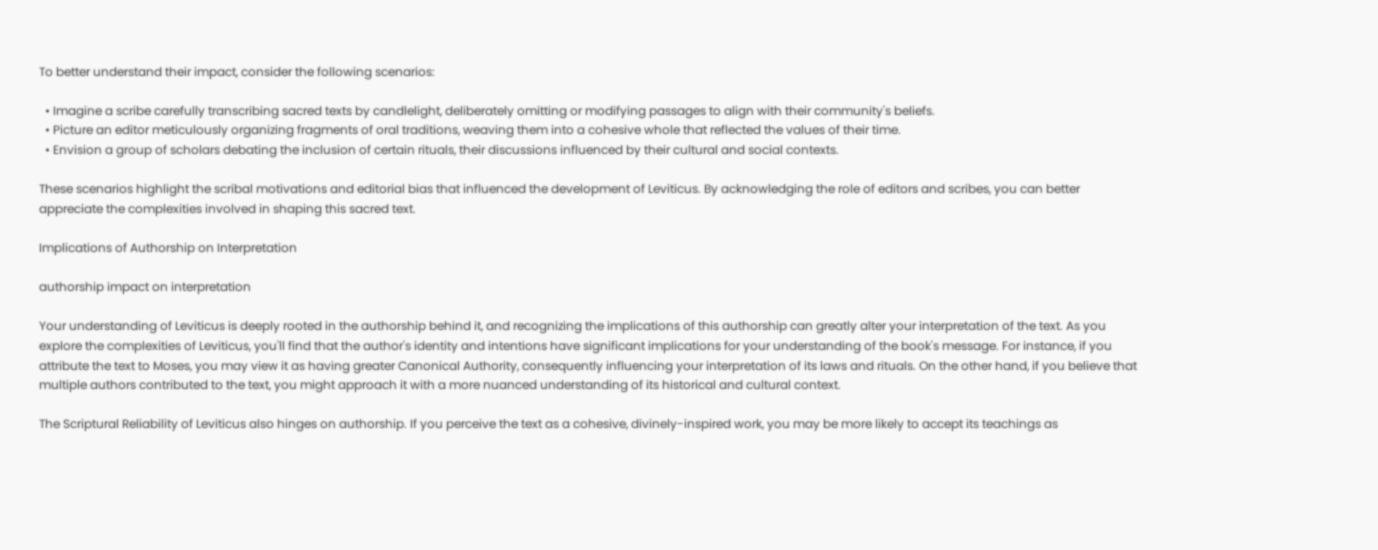To better understand their impact, consider the following scenarios:

  • Imagine a scribe carefully transcribing sacred texts by candlelight, deliberately omitting or modifying passages to align with their community's beliefs.
  • Picture an editor meticulously organizing fragments of oral traditions, weaving them into a cohesive whole that reflected the values of their time.
  • Envision a group of scholars debating the inclusion of certain rituals, their discussions influenced by their cultural and social contexts.

These scenarios highlight the scribal motivations and editorial bias that influenced the development of Leviticus. By acknowledging the role of editors and scribes, you can better appreciate the complexities involved in shaping this sacred text.

Implications of Authorship on Interpretation

authorship impact on interpretation

Your understanding of Leviticus is deeply rooted in the authorship behind it, and recognizing the implications of this authorship can greatly alter your interpretation of the text. As you explore the complexities of Leviticus, you'll find that the author's identity and intentions have significant implications for your understanding of the book's message. For instance, if you attribute the text to Moses, you may view it as having greater Canonical Authority, consequently influencing your interpretation of its laws and rituals. On the other hand, if you believe that multiple authors contributed to the text, you might approach it with a more nuanced understanding of its historical and cultural context.

The Scriptural Reliability of Leviticus also hinges on authorship. If you perceive the text as a cohesive, divinely-inspired work, you may be more likely to accept its teachings as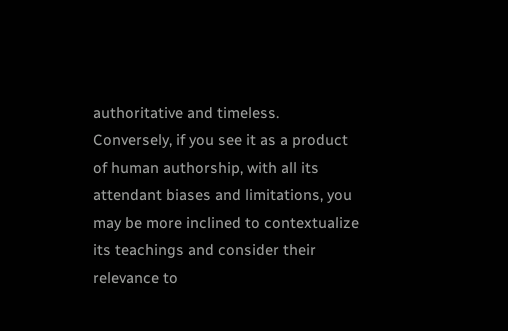authoritative and timeless. Conversely, if you see it as a product of human authorship, with all its attendant biases and limitations, you may be more inclined to contextualize its teachings and consider their relevance to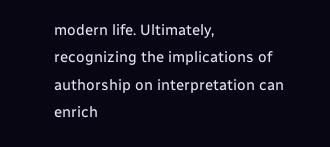modern life. Ultimately, recognizing the implications of authorship on interpretation can enrich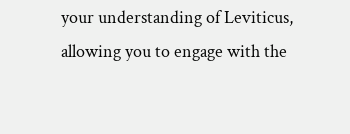your understanding of Leviticus, allowing you to engage with the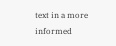text in a more informed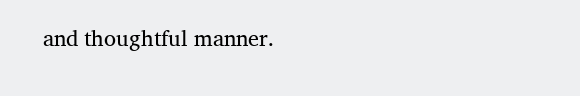and thoughtful manner.